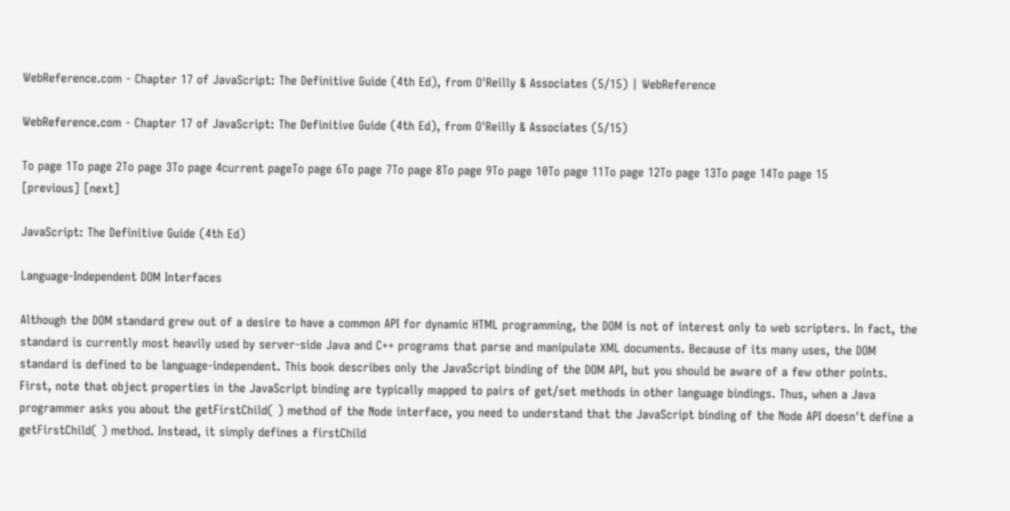WebReference.com - Chapter 17 of JavaScript: The Definitive Guide (4th Ed), from O'Reilly & Associates (5/15) | WebReference

WebReference.com - Chapter 17 of JavaScript: The Definitive Guide (4th Ed), from O'Reilly & Associates (5/15)

To page 1To page 2To page 3To page 4current pageTo page 6To page 7To page 8To page 9To page 10To page 11To page 12To page 13To page 14To page 15
[previous] [next]

JavaScript: The Definitive Guide (4th Ed)

Language-Independent DOM Interfaces

Although the DOM standard grew out of a desire to have a common API for dynamic HTML programming, the DOM is not of interest only to web scripters. In fact, the standard is currently most heavily used by server-side Java and C++ programs that parse and manipulate XML documents. Because of its many uses, the DOM standard is defined to be language-independent. This book describes only the JavaScript binding of the DOM API, but you should be aware of a few other points. First, note that object properties in the JavaScript binding are typically mapped to pairs of get/set methods in other language bindings. Thus, when a Java programmer asks you about the getFirstChild( ) method of the Node interface, you need to understand that the JavaScript binding of the Node API doesn't define a getFirstChild( ) method. Instead, it simply defines a firstChild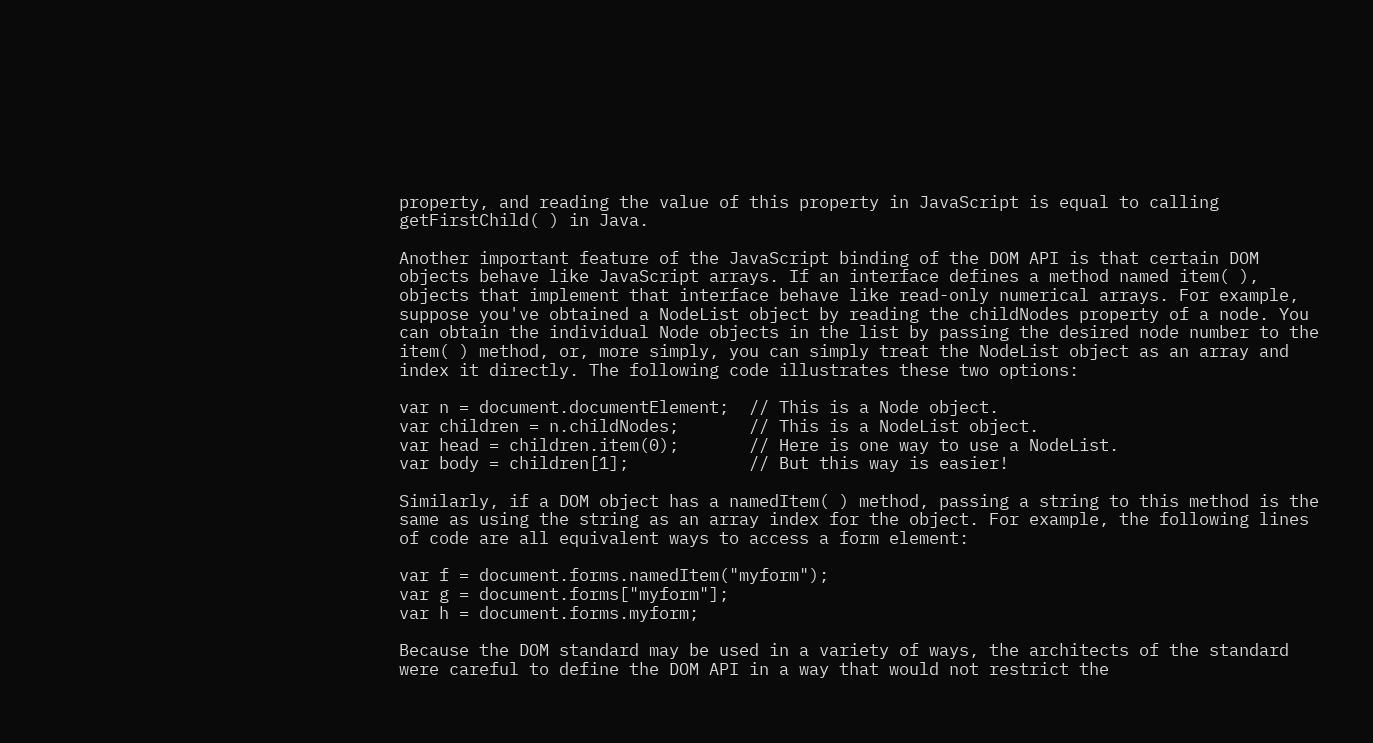property, and reading the value of this property in JavaScript is equal to calling getFirstChild( ) in Java.

Another important feature of the JavaScript binding of the DOM API is that certain DOM objects behave like JavaScript arrays. If an interface defines a method named item( ), objects that implement that interface behave like read-only numerical arrays. For example, suppose you've obtained a NodeList object by reading the childNodes property of a node. You can obtain the individual Node objects in the list by passing the desired node number to the item( ) method, or, more simply, you can simply treat the NodeList object as an array and index it directly. The following code illustrates these two options:

var n = document.documentElement;  // This is a Node object.
var children = n.childNodes;       // This is a NodeList object.
var head = children.item(0);       // Here is one way to use a NodeList.
var body = children[1];            // But this way is easier!

Similarly, if a DOM object has a namedItem( ) method, passing a string to this method is the same as using the string as an array index for the object. For example, the following lines of code are all equivalent ways to access a form element:

var f = document.forms.namedItem("myform");
var g = document.forms["myform"];
var h = document.forms.myform;

Because the DOM standard may be used in a variety of ways, the architects of the standard were careful to define the DOM API in a way that would not restrict the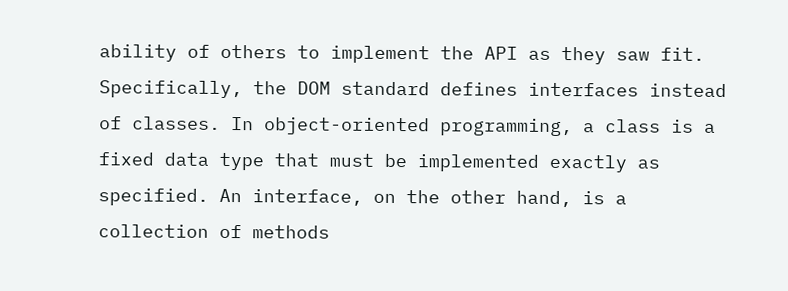ability of others to implement the API as they saw fit. Specifically, the DOM standard defines interfaces instead of classes. In object-oriented programming, a class is a fixed data type that must be implemented exactly as specified. An interface, on the other hand, is a collection of methods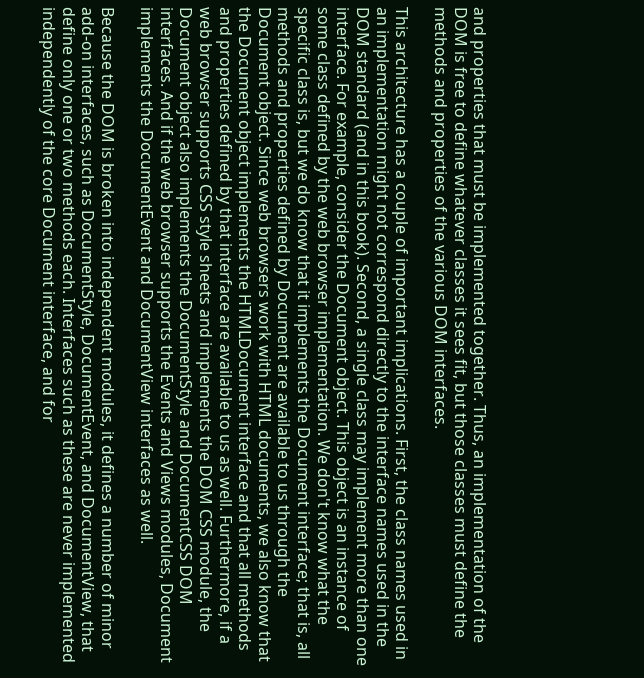and properties that must be implemented together. Thus, an implementation of the DOM is free to define whatever classes it sees fit, but those classes must define the methods and properties of the various DOM interfaces.

This architecture has a couple of important implications. First, the class names used in an implementation might not correspond directly to the interface names used in the DOM standard (and in this book). Second, a single class may implement more than one interface. For example, consider the Document object. This object is an instance of some class defined by the web browser implementation. We don't know what the specific class is, but we do know that it implements the Document interface; that is, all methods and properties defined by Document are available to us through the Document object. Since web browsers work with HTML documents, we also know that the Document object implements the HTMLDocument interface and that all methods and properties defined by that interface are available to us as well. Furthermore, if a web browser supports CSS style sheets and implements the DOM CSS module, the Document object also implements the DocumentStyle and DocumentCSS DOM interfaces. And if the web browser supports the Events and Views modules, Document implements the DocumentEvent and DocumentView interfaces as well.

Because the DOM is broken into independent modules, it defines a number of minor add-on interfaces, such as DocumentStyle, DocumentEvent, and DocumentView, that define only one or two methods each. Interfaces such as these are never implemented independently of the core Document interface, and for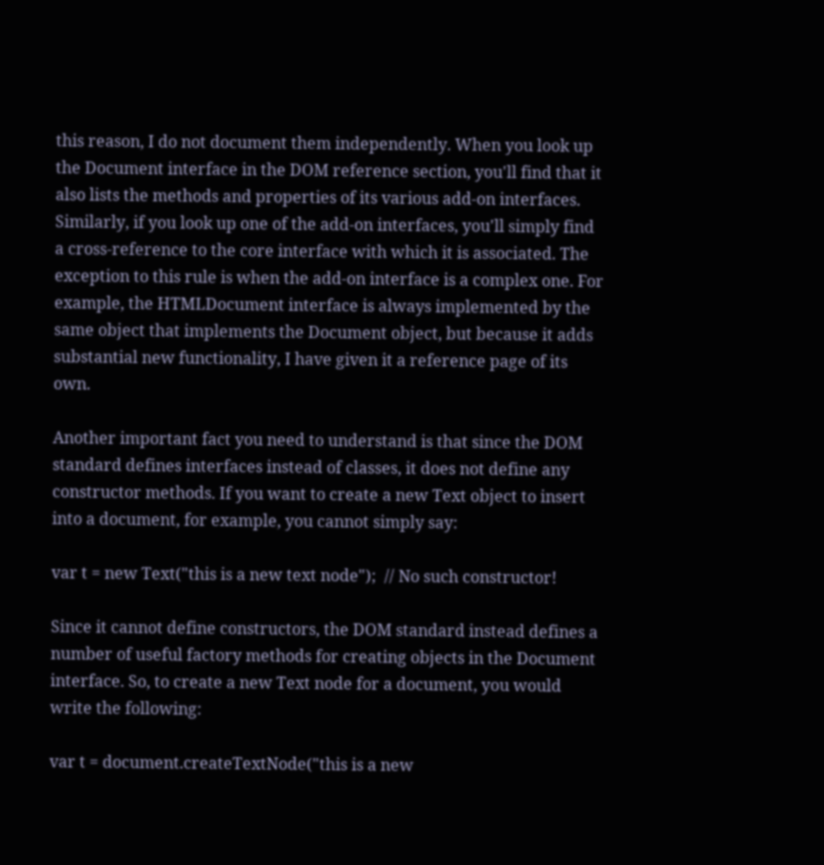this reason, I do not document them independently. When you look up the Document interface in the DOM reference section, you'll find that it also lists the methods and properties of its various add-on interfaces. Similarly, if you look up one of the add-on interfaces, you'll simply find a cross-reference to the core interface with which it is associated. The exception to this rule is when the add-on interface is a complex one. For example, the HTMLDocument interface is always implemented by the same object that implements the Document object, but because it adds substantial new functionality, I have given it a reference page of its own.

Another important fact you need to understand is that since the DOM standard defines interfaces instead of classes, it does not define any constructor methods. If you want to create a new Text object to insert into a document, for example, you cannot simply say:

var t = new Text("this is a new text node");  // No such constructor!

Since it cannot define constructors, the DOM standard instead defines a number of useful factory methods for creating objects in the Document interface. So, to create a new Text node for a document, you would write the following:

var t = document.createTextNode("this is a new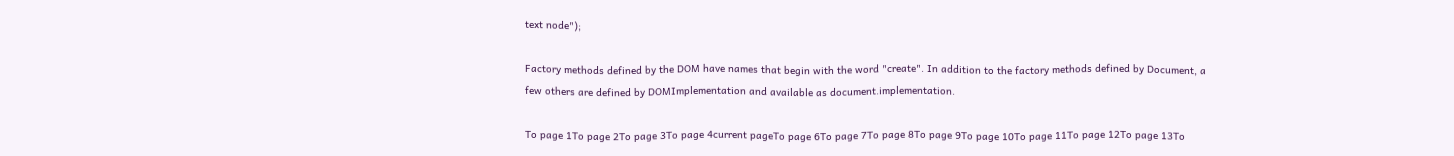text node");

Factory methods defined by the DOM have names that begin with the word "create". In addition to the factory methods defined by Document, a few others are defined by DOMImplementation and available as document.implementation.

To page 1To page 2To page 3To page 4current pageTo page 6To page 7To page 8To page 9To page 10To page 11To page 12To page 13To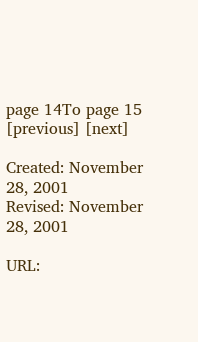page 14To page 15
[previous] [next]

Created: November 28, 2001
Revised: November 28, 2001

URL: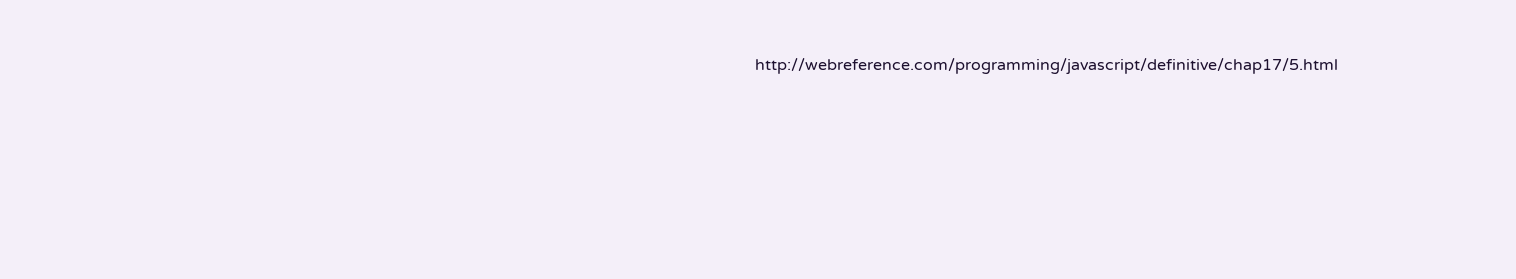http://webreference.com/programming/javascript/definitive/chap17/5.html